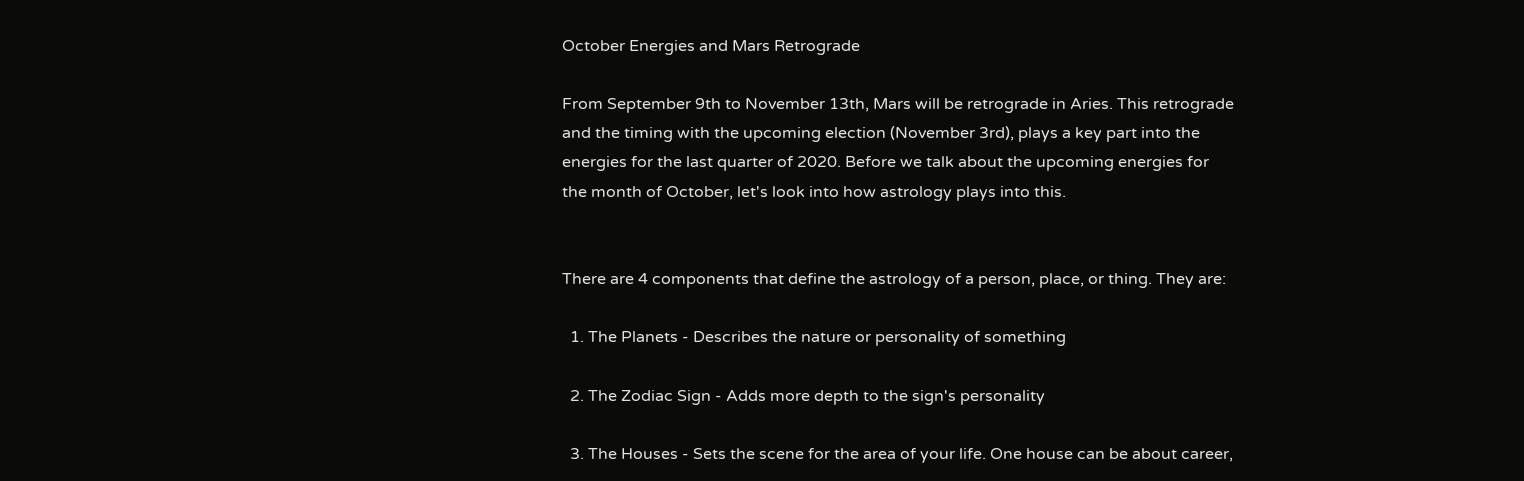October Energies and Mars Retrograde

From September 9th to November 13th, Mars will be retrograde in Aries. This retrograde and the timing with the upcoming election (November 3rd), plays a key part into the energies for the last quarter of 2020. Before we talk about the upcoming energies for the month of October, let's look into how astrology plays into this.


There are 4 components that define the astrology of a person, place, or thing. They are:

  1. The Planets - Describes the nature or personality of something

  2. The Zodiac Sign - Adds more depth to the sign's personality

  3. The Houses - Sets the scene for the area of your life. One house can be about career,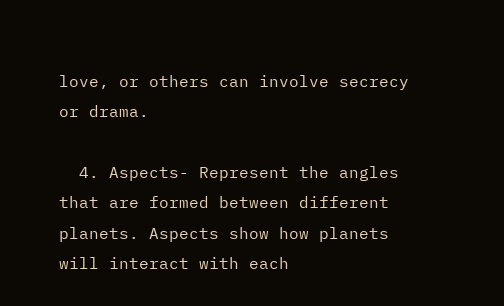love, or others can involve secrecy or drama.

  4. Aspects- Represent the angles that are formed between different planets. Aspects show how planets will interact with each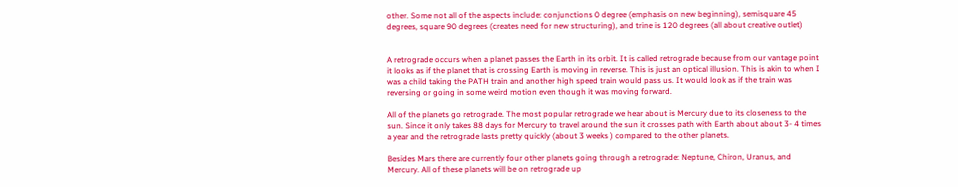other. Some not all of the aspects include: conjunctions 0 degree (emphasis on new beginning), semisquare 45 degrees, square 90 degrees (creates need for new structuring), and trine is 120 degrees (all about creative outlet)


A retrograde occurs when a planet passes the Earth in its orbit. It is called retrograde because from our vantage point it looks as if the planet that is crossing Earth is moving in reverse. This is just an optical illusion. This is akin to when I was a child taking the PATH train and another high speed train would pass us. It would look as if the train was reversing or going in some weird motion even though it was moving forward.

All of the planets go retrograde. The most popular retrograde we hear about is Mercury due to its closeness to the sun. Since it only takes 88 days for Mercury to travel around the sun it crosses path with Earth about about 3- 4 times a year and the retrograde lasts pretty quickly (about 3 weeks ) compared to the other planets.

Besides Mars there are currently four other planets going through a retrograde: Neptune, Chiron, Uranus, and Mercury. All of these planets will be on retrograde up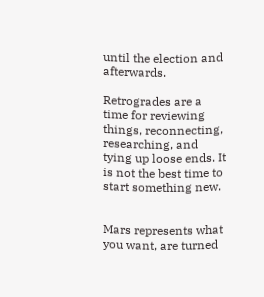until the election and afterwards.

Retrogrades are a time for reviewing things, reconnecting, researching, and tying up loose ends. It is not the best time to start something new.


Mars represents what you want, are turned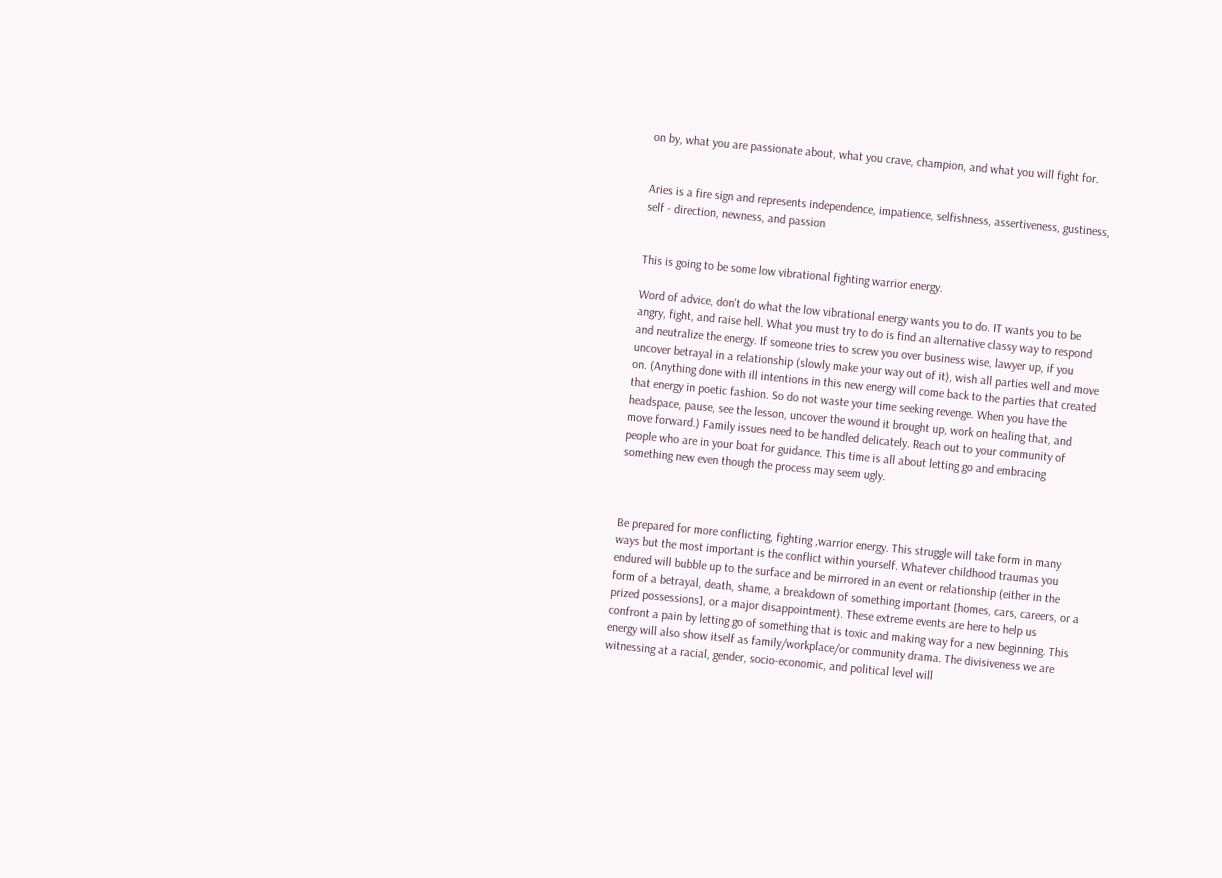on by, what you are passionate about, what you crave, champion, and what you will fight for.


Aries is a fire sign and represents independence, impatience, selfishness, assertiveness, gustiness, self - direction, newness, and passion


This is going to be some low vibrational fighting warrior energy.

Word of advice, don't do what the low vibrational energy wants you to do. IT wants you to be angry, fight, and raise hell. What you must try to do is find an alternative classy way to respond and neutralize the energy. If someone tries to screw you over business wise, lawyer up, if you uncover betrayal in a relationship (slowly make your way out of it), wish all parties well and move on. (Anything done with ill intentions in this new energy will come back to the parties that created that energy in poetic fashion. So do not waste your time seeking revenge. When you have the headspace, pause, see the lesson, uncover the wound it brought up, work on healing that, and move forward.) Family issues need to be handled delicately. Reach out to your community of people who are in your boat for guidance. This time is all about letting go and embracing something new even though the process may seem ugly.



Be prepared for more conflicting, fighting ,warrior energy. This struggle will take form in many ways but the most important is the conflict within yourself. Whatever childhood traumas you endured will bubble up to the surface and be mirrored in an event or relationship (either in the form of a betrayal, death, shame, a breakdown of something important [homes, cars, careers, or a prized possessions], or a major disappointment). These extreme events are here to help us confront a pain by letting go of something that is toxic and making way for a new beginning. This energy will also show itself as family/workplace/or community drama. The divisiveness we are witnessing at a racial, gender, socio-economic, and political level will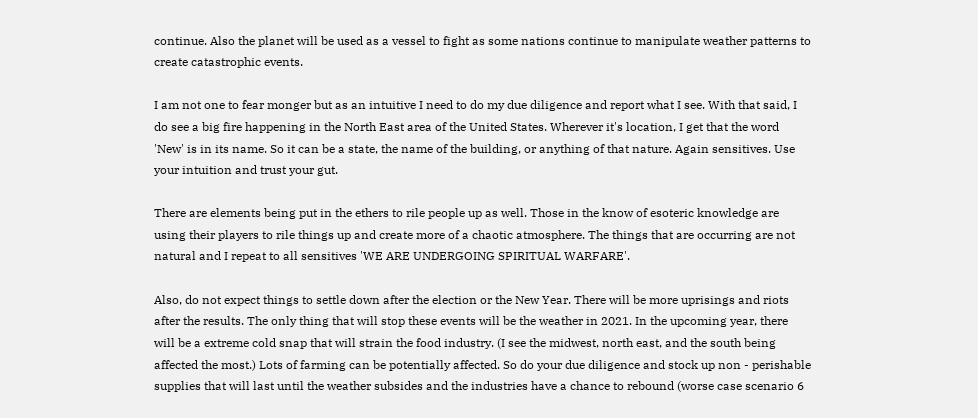continue. Also the planet will be used as a vessel to fight as some nations continue to manipulate weather patterns to create catastrophic events.

I am not one to fear monger but as an intuitive I need to do my due diligence and report what I see. With that said, I do see a big fire happening in the North East area of the United States. Wherever it's location, I get that the word 'New' is in its name. So it can be a state, the name of the building, or anything of that nature. Again sensitives. Use your intuition and trust your gut.

There are elements being put in the ethers to rile people up as well. Those in the know of esoteric knowledge are using their players to rile things up and create more of a chaotic atmosphere. The things that are occurring are not natural and I repeat to all sensitives 'WE ARE UNDERGOING SPIRITUAL WARFARE'.

Also, do not expect things to settle down after the election or the New Year. There will be more uprisings and riots after the results. The only thing that will stop these events will be the weather in 2021. In the upcoming year, there will be a extreme cold snap that will strain the food industry. (I see the midwest, north east, and the south being affected the most.) Lots of farming can be potentially affected. So do your due diligence and stock up non - perishable supplies that will last until the weather subsides and the industries have a chance to rebound (worse case scenario 6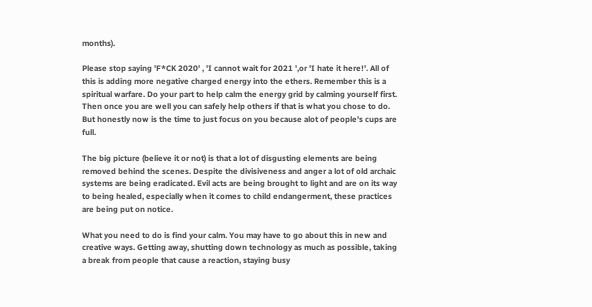months).

Please stop saying 'F*CK 2020' , 'I cannot wait for 2021 ',or 'I hate it here!'. All of this is adding more negative charged energy into the ethers. Remember this is a spiritual warfare. Do your part to help calm the energy grid by calming yourself first. Then once you are well you can safely help others if that is what you chose to do. But honestly now is the time to just focus on you because alot of people's cups are full.

The big picture (believe it or not) is that a lot of disgusting elements are being removed behind the scenes. Despite the divisiveness and anger a lot of old archaic systems are being eradicated. Evil acts are being brought to light and are on its way to being healed, especially when it comes to child endangerment, these practices are being put on notice.

What you need to do is find your calm. You may have to go about this in new and creative ways. Getting away, shutting down technology as much as possible, taking a break from people that cause a reaction, staying busy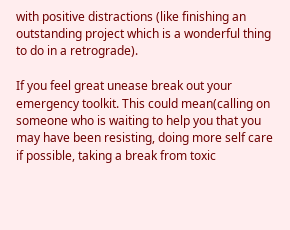with positive distractions (like finishing an outstanding project which is a wonderful thing to do in a retrograde).

If you feel great unease break out your emergency toolkit. This could mean(calling on someone who is waiting to help you that you may have been resisting, doing more self care if possible, taking a break from toxic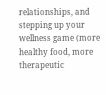relationships, and stepping up your wellness game (more healthy food, more therapeutic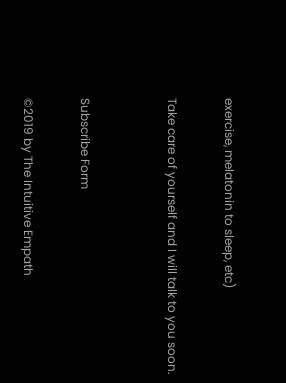exercise, melatonin to sleep, etc)

Take care of yourself and I will talk to you soon.


Subscribe Form

©2019 by The Intuitive Empath